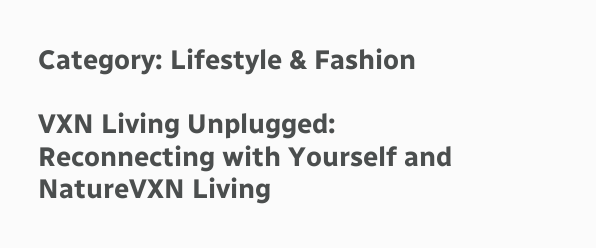Category: Lifestyle & Fashion

VXN Living Unplugged: Reconnecting with Yourself and NatureVXN Living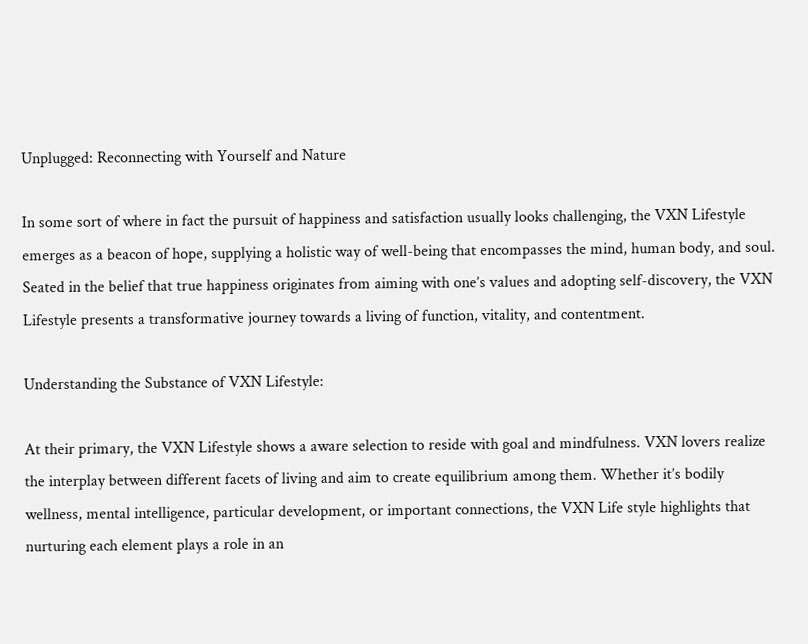Unplugged: Reconnecting with Yourself and Nature

In some sort of where in fact the pursuit of happiness and satisfaction usually looks challenging, the VXN Lifestyle emerges as a beacon of hope, supplying a holistic way of well-being that encompasses the mind, human body, and soul. Seated in the belief that true happiness originates from aiming with one’s values and adopting self-discovery, the VXN Lifestyle presents a transformative journey towards a living of function, vitality, and contentment.

Understanding the Substance of VXN Lifestyle:

At their primary, the VXN Lifestyle shows a aware selection to reside with goal and mindfulness. VXN lovers realize the interplay between different facets of living and aim to create equilibrium among them. Whether it’s bodily wellness, mental intelligence, particular development, or important connections, the VXN Life style highlights that nurturing each element plays a role in an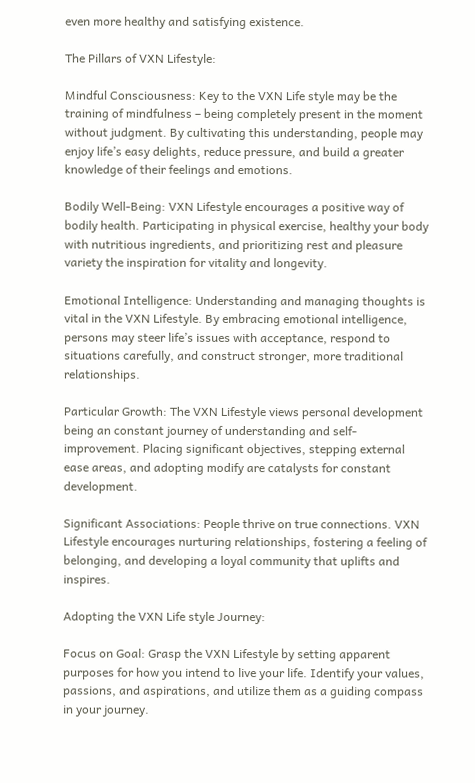even more healthy and satisfying existence.

The Pillars of VXN Lifestyle:

Mindful Consciousness: Key to the VXN Life style may be the training of mindfulness – being completely present in the moment without judgment. By cultivating this understanding, people may enjoy life’s easy delights, reduce pressure, and build a greater knowledge of their feelings and emotions.

Bodily Well-Being: VXN Lifestyle encourages a positive way of bodily health. Participating in physical exercise, healthy your body with nutritious ingredients, and prioritizing rest and pleasure variety the inspiration for vitality and longevity.

Emotional Intelligence: Understanding and managing thoughts is vital in the VXN Lifestyle. By embracing emotional intelligence, persons may steer life’s issues with acceptance, respond to situations carefully, and construct stronger, more traditional relationships.

Particular Growth: The VXN Lifestyle views personal development being an constant journey of understanding and self-improvement. Placing significant objectives, stepping external ease areas, and adopting modify are catalysts for constant development.

Significant Associations: People thrive on true connections. VXN Lifestyle encourages nurturing relationships, fostering a feeling of belonging, and developing a loyal community that uplifts and inspires.

Adopting the VXN Life style Journey:

Focus on Goal: Grasp the VXN Lifestyle by setting apparent purposes for how you intend to live your life. Identify your values, passions, and aspirations, and utilize them as a guiding compass in your journey.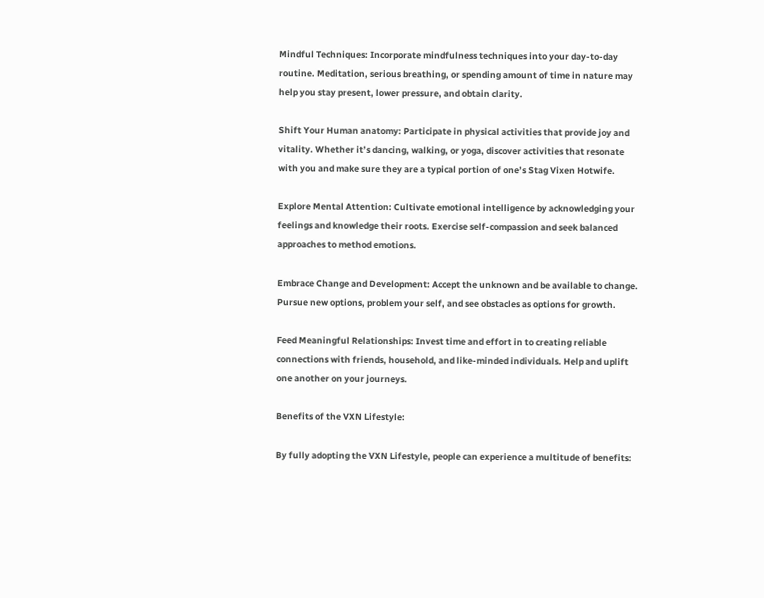Mindful Techniques: Incorporate mindfulness techniques into your day-to-day routine. Meditation, serious breathing, or spending amount of time in nature may help you stay present, lower pressure, and obtain clarity.

Shift Your Human anatomy: Participate in physical activities that provide joy and vitality. Whether it’s dancing, walking, or yoga, discover activities that resonate with you and make sure they are a typical portion of one’s Stag Vixen Hotwife.

Explore Mental Attention: Cultivate emotional intelligence by acknowledging your feelings and knowledge their roots. Exercise self-compassion and seek balanced approaches to method emotions.

Embrace Change and Development: Accept the unknown and be available to change. Pursue new options, problem your self, and see obstacles as options for growth.

Feed Meaningful Relationships: Invest time and effort in to creating reliable connections with friends, household, and like-minded individuals. Help and uplift one another on your journeys.

Benefits of the VXN Lifestyle:

By fully adopting the VXN Lifestyle, people can experience a multitude of benefits: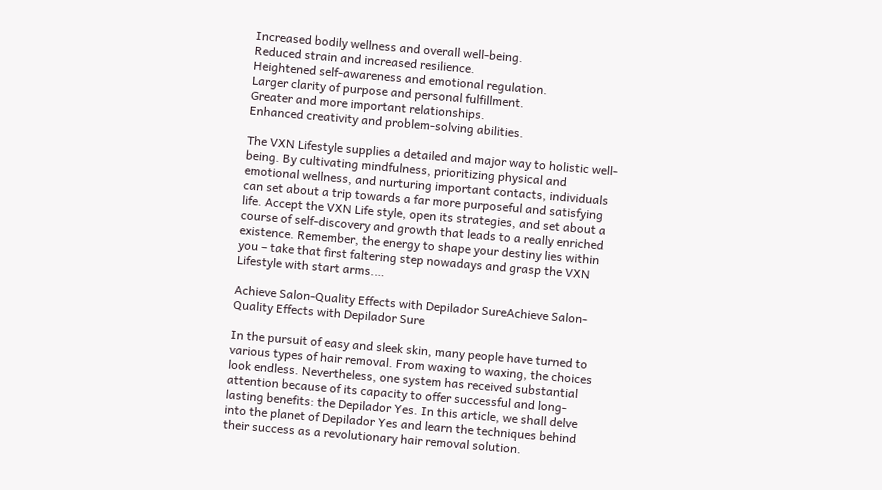Increased bodily wellness and overall well-being.
Reduced strain and increased resilience.
Heightened self-awareness and emotional regulation.
Larger clarity of purpose and personal fulfillment.
Greater and more important relationships.
Enhanced creativity and problem-solving abilities.

The VXN Lifestyle supplies a detailed and major way to holistic well-being. By cultivating mindfulness, prioritizing physical and emotional wellness, and nurturing important contacts, individuals can set about a trip towards a far more purposeful and satisfying life. Accept the VXN Life style, open its strategies, and set about a course of self-discovery and growth that leads to a really enriched existence. Remember, the energy to shape your destiny lies within you – take that first faltering step nowadays and grasp the VXN Lifestyle with start arms.…

Achieve Salon-Quality Effects with Depilador SureAchieve Salon-Quality Effects with Depilador Sure

In the pursuit of easy and sleek skin, many people have turned to various types of hair removal. From waxing to waxing, the choices look endless. Nevertheless, one system has received substantial attention because of its capacity to offer successful and long-lasting benefits: the Depilador Yes. In this article, we shall delve into the planet of Depilador Yes and learn the techniques behind their success as a revolutionary hair removal solution.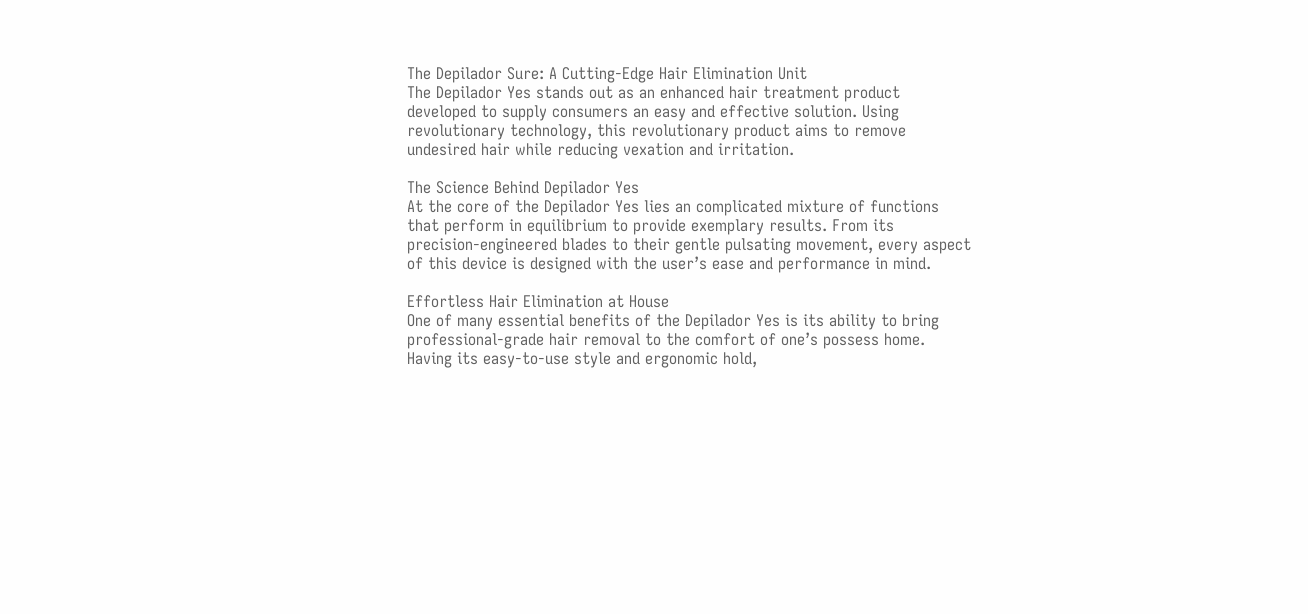The Depilador Sure: A Cutting-Edge Hair Elimination Unit
The Depilador Yes stands out as an enhanced hair treatment product developed to supply consumers an easy and effective solution. Using revolutionary technology, this revolutionary product aims to remove undesired hair while reducing vexation and irritation.

The Science Behind Depilador Yes
At the core of the Depilador Yes lies an complicated mixture of functions that perform in equilibrium to provide exemplary results. From its precision-engineered blades to their gentle pulsating movement, every aspect of this device is designed with the user’s ease and performance in mind.

Effortless Hair Elimination at House
One of many essential benefits of the Depilador Yes is its ability to bring professional-grade hair removal to the comfort of one’s possess home. Having its easy-to-use style and ergonomic hold,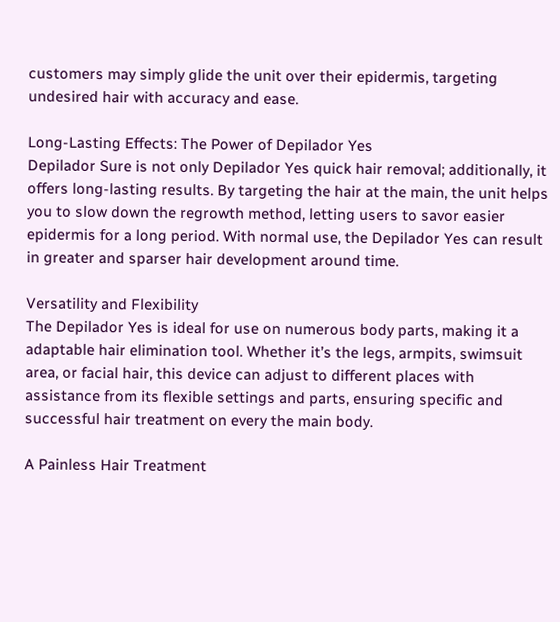customers may simply glide the unit over their epidermis, targeting undesired hair with accuracy and ease.

Long-Lasting Effects: The Power of Depilador Yes
Depilador Sure is not only Depilador Yes quick hair removal; additionally, it offers long-lasting results. By targeting the hair at the main, the unit helps you to slow down the regrowth method, letting users to savor easier epidermis for a long period. With normal use, the Depilador Yes can result in greater and sparser hair development around time.

Versatility and Flexibility
The Depilador Yes is ideal for use on numerous body parts, making it a adaptable hair elimination tool. Whether it’s the legs, armpits, swimsuit area, or facial hair, this device can adjust to different places with assistance from its flexible settings and parts, ensuring specific and successful hair treatment on every the main body.

A Painless Hair Treatment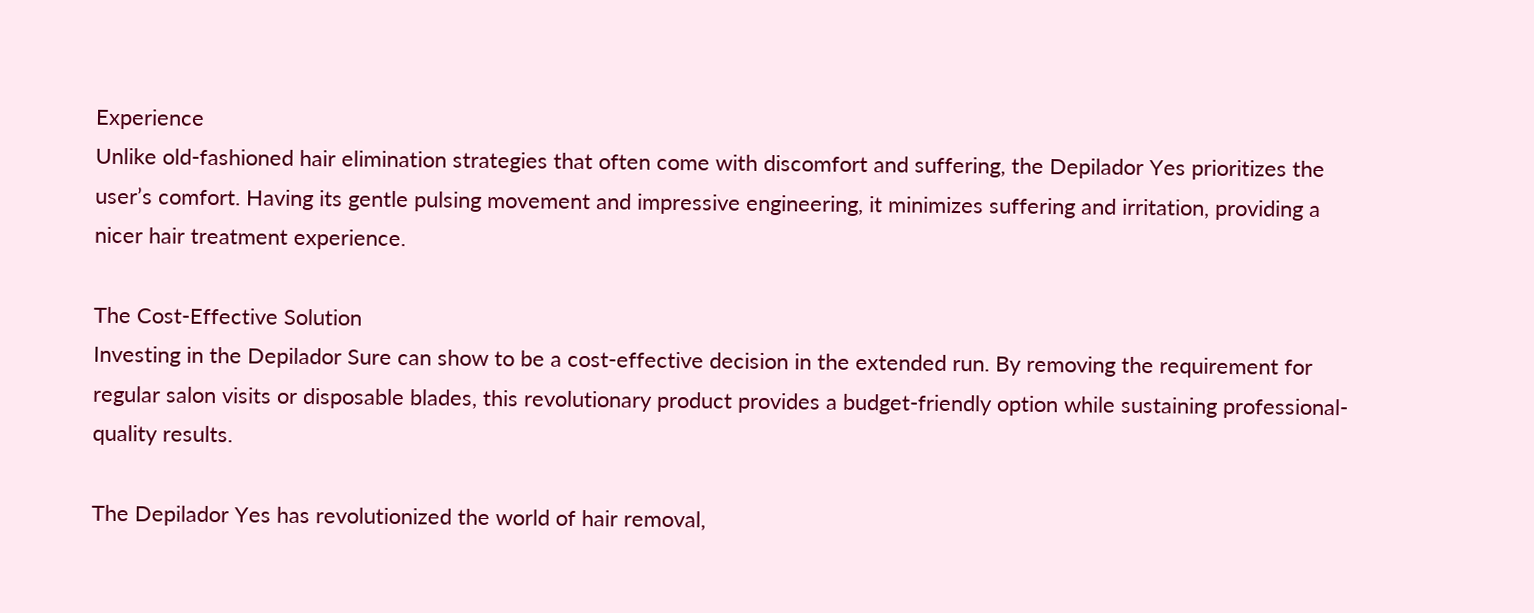Experience
Unlike old-fashioned hair elimination strategies that often come with discomfort and suffering, the Depilador Yes prioritizes the user’s comfort. Having its gentle pulsing movement and impressive engineering, it minimizes suffering and irritation, providing a nicer hair treatment experience.

The Cost-Effective Solution
Investing in the Depilador Sure can show to be a cost-effective decision in the extended run. By removing the requirement for regular salon visits or disposable blades, this revolutionary product provides a budget-friendly option while sustaining professional-quality results.

The Depilador Yes has revolutionized the world of hair removal,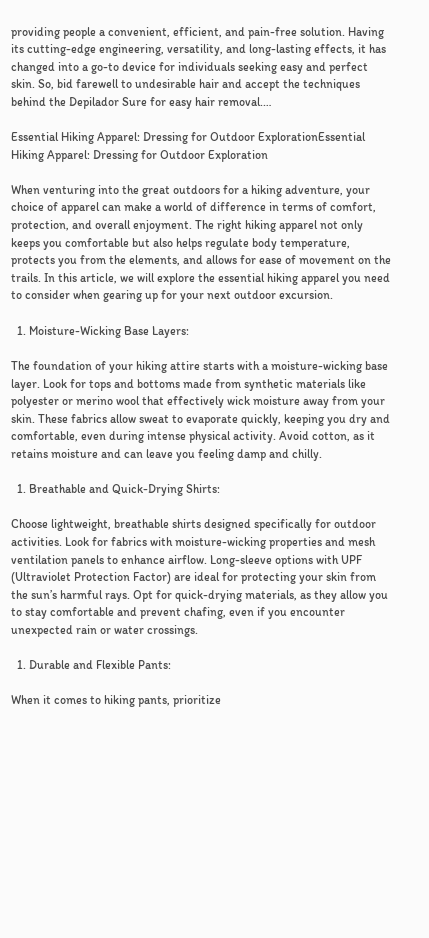providing people a convenient, efficient, and pain-free solution. Having its cutting-edge engineering, versatility, and long-lasting effects, it has changed into a go-to device for individuals seeking easy and perfect skin. So, bid farewell to undesirable hair and accept the techniques behind the Depilador Sure for easy hair removal.…

Essential Hiking Apparel: Dressing for Outdoor ExplorationEssential Hiking Apparel: Dressing for Outdoor Exploration

When venturing into the great outdoors for a hiking adventure, your choice of apparel can make a world of difference in terms of comfort, protection, and overall enjoyment. The right hiking apparel not only keeps you comfortable but also helps regulate body temperature, protects you from the elements, and allows for ease of movement on the trails. In this article, we will explore the essential hiking apparel you need to consider when gearing up for your next outdoor excursion.

  1. Moisture-Wicking Base Layers:

The foundation of your hiking attire starts with a moisture-wicking base layer. Look for tops and bottoms made from synthetic materials like polyester or merino wool that effectively wick moisture away from your skin. These fabrics allow sweat to evaporate quickly, keeping you dry and comfortable, even during intense physical activity. Avoid cotton, as it retains moisture and can leave you feeling damp and chilly.

  1. Breathable and Quick-Drying Shirts:

Choose lightweight, breathable shirts designed specifically for outdoor activities. Look for fabrics with moisture-wicking properties and mesh ventilation panels to enhance airflow. Long-sleeve options with UPF (Ultraviolet Protection Factor) are ideal for protecting your skin from the sun’s harmful rays. Opt for quick-drying materials, as they allow you to stay comfortable and prevent chafing, even if you encounter unexpected rain or water crossings.

  1. Durable and Flexible Pants:

When it comes to hiking pants, prioritize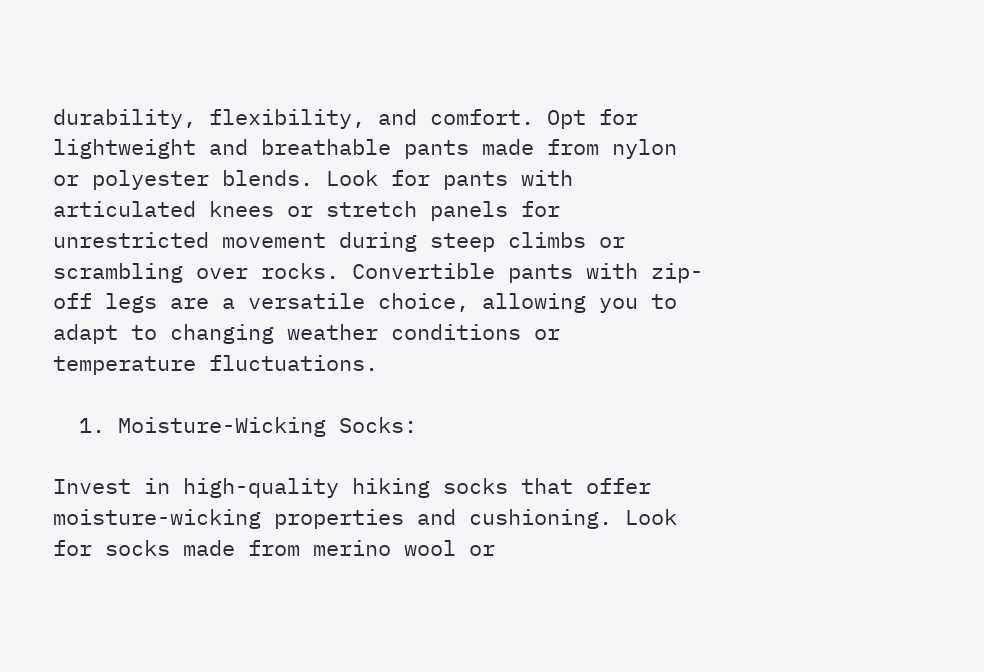durability, flexibility, and comfort. Opt for lightweight and breathable pants made from nylon or polyester blends. Look for pants with articulated knees or stretch panels for unrestricted movement during steep climbs or scrambling over rocks. Convertible pants with zip-off legs are a versatile choice, allowing you to adapt to changing weather conditions or temperature fluctuations.

  1. Moisture-Wicking Socks:

Invest in high-quality hiking socks that offer moisture-wicking properties and cushioning. Look for socks made from merino wool or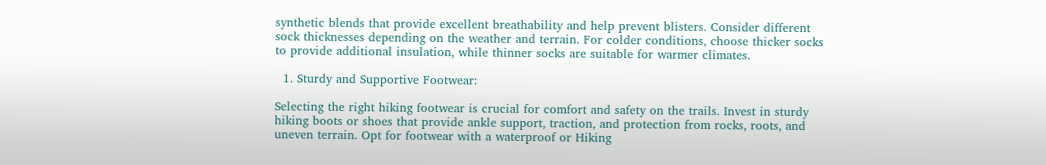synthetic blends that provide excellent breathability and help prevent blisters. Consider different sock thicknesses depending on the weather and terrain. For colder conditions, choose thicker socks to provide additional insulation, while thinner socks are suitable for warmer climates.

  1. Sturdy and Supportive Footwear:

Selecting the right hiking footwear is crucial for comfort and safety on the trails. Invest in sturdy hiking boots or shoes that provide ankle support, traction, and protection from rocks, roots, and uneven terrain. Opt for footwear with a waterproof or Hiking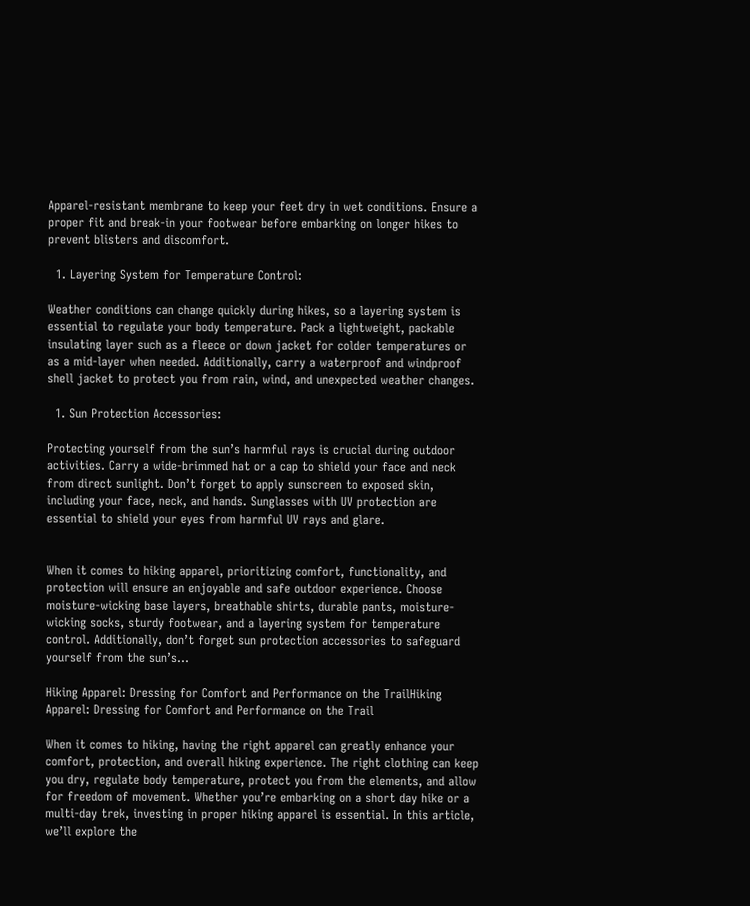Apparel-resistant membrane to keep your feet dry in wet conditions. Ensure a proper fit and break-in your footwear before embarking on longer hikes to prevent blisters and discomfort.

  1. Layering System for Temperature Control:

Weather conditions can change quickly during hikes, so a layering system is essential to regulate your body temperature. Pack a lightweight, packable insulating layer such as a fleece or down jacket for colder temperatures or as a mid-layer when needed. Additionally, carry a waterproof and windproof shell jacket to protect you from rain, wind, and unexpected weather changes.

  1. Sun Protection Accessories:

Protecting yourself from the sun’s harmful rays is crucial during outdoor activities. Carry a wide-brimmed hat or a cap to shield your face and neck from direct sunlight. Don’t forget to apply sunscreen to exposed skin, including your face, neck, and hands. Sunglasses with UV protection are essential to shield your eyes from harmful UV rays and glare.


When it comes to hiking apparel, prioritizing comfort, functionality, and protection will ensure an enjoyable and safe outdoor experience. Choose moisture-wicking base layers, breathable shirts, durable pants, moisture-wicking socks, sturdy footwear, and a layering system for temperature control. Additionally, don’t forget sun protection accessories to safeguard yourself from the sun’s…

Hiking Apparel: Dressing for Comfort and Performance on the TrailHiking Apparel: Dressing for Comfort and Performance on the Trail

When it comes to hiking, having the right apparel can greatly enhance your comfort, protection, and overall hiking experience. The right clothing can keep you dry, regulate body temperature, protect you from the elements, and allow for freedom of movement. Whether you’re embarking on a short day hike or a multi-day trek, investing in proper hiking apparel is essential. In this article, we’ll explore the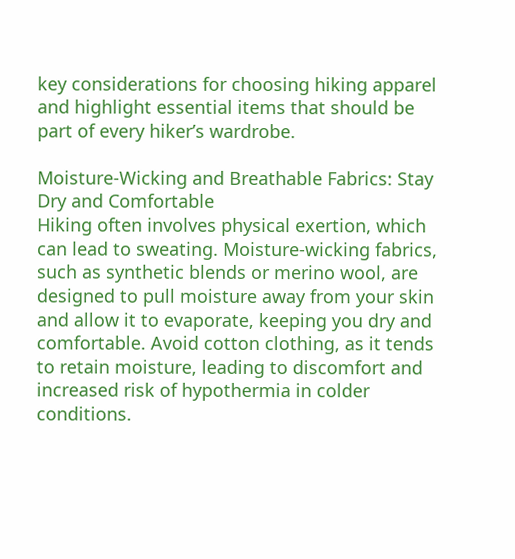key considerations for choosing hiking apparel and highlight essential items that should be part of every hiker’s wardrobe.

Moisture-Wicking and Breathable Fabrics: Stay Dry and Comfortable
Hiking often involves physical exertion, which can lead to sweating. Moisture-wicking fabrics, such as synthetic blends or merino wool, are designed to pull moisture away from your skin and allow it to evaporate, keeping you dry and comfortable. Avoid cotton clothing, as it tends to retain moisture, leading to discomfort and increased risk of hypothermia in colder conditions.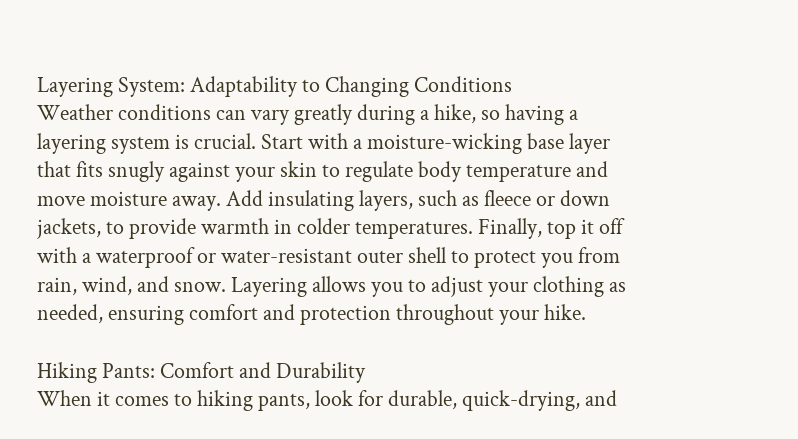Layering System: Adaptability to Changing Conditions
Weather conditions can vary greatly during a hike, so having a layering system is crucial. Start with a moisture-wicking base layer that fits snugly against your skin to regulate body temperature and move moisture away. Add insulating layers, such as fleece or down jackets, to provide warmth in colder temperatures. Finally, top it off with a waterproof or water-resistant outer shell to protect you from rain, wind, and snow. Layering allows you to adjust your clothing as needed, ensuring comfort and protection throughout your hike.

Hiking Pants: Comfort and Durability
When it comes to hiking pants, look for durable, quick-drying, and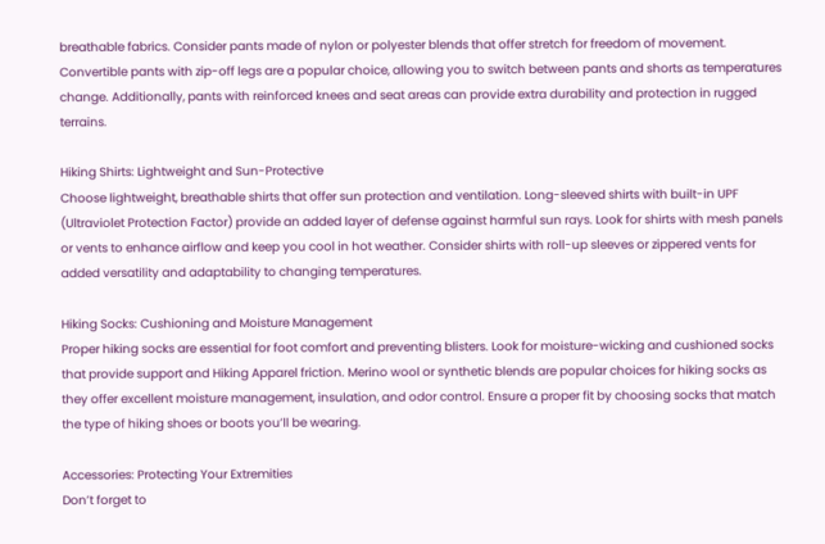breathable fabrics. Consider pants made of nylon or polyester blends that offer stretch for freedom of movement. Convertible pants with zip-off legs are a popular choice, allowing you to switch between pants and shorts as temperatures change. Additionally, pants with reinforced knees and seat areas can provide extra durability and protection in rugged terrains.

Hiking Shirts: Lightweight and Sun-Protective
Choose lightweight, breathable shirts that offer sun protection and ventilation. Long-sleeved shirts with built-in UPF (Ultraviolet Protection Factor) provide an added layer of defense against harmful sun rays. Look for shirts with mesh panels or vents to enhance airflow and keep you cool in hot weather. Consider shirts with roll-up sleeves or zippered vents for added versatility and adaptability to changing temperatures.

Hiking Socks: Cushioning and Moisture Management
Proper hiking socks are essential for foot comfort and preventing blisters. Look for moisture-wicking and cushioned socks that provide support and Hiking Apparel friction. Merino wool or synthetic blends are popular choices for hiking socks as they offer excellent moisture management, insulation, and odor control. Ensure a proper fit by choosing socks that match the type of hiking shoes or boots you’ll be wearing.

Accessories: Protecting Your Extremities
Don’t forget to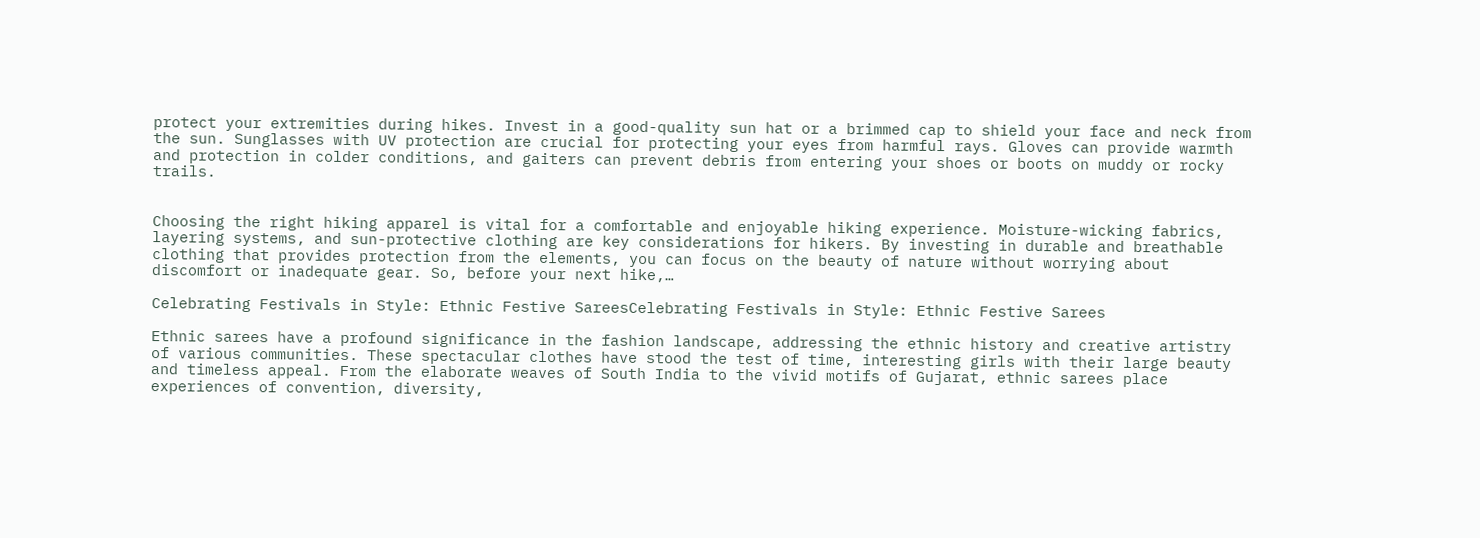protect your extremities during hikes. Invest in a good-quality sun hat or a brimmed cap to shield your face and neck from the sun. Sunglasses with UV protection are crucial for protecting your eyes from harmful rays. Gloves can provide warmth and protection in colder conditions, and gaiters can prevent debris from entering your shoes or boots on muddy or rocky trails.


Choosing the right hiking apparel is vital for a comfortable and enjoyable hiking experience. Moisture-wicking fabrics, layering systems, and sun-protective clothing are key considerations for hikers. By investing in durable and breathable clothing that provides protection from the elements, you can focus on the beauty of nature without worrying about discomfort or inadequate gear. So, before your next hike,…

Celebrating Festivals in Style: Ethnic Festive SareesCelebrating Festivals in Style: Ethnic Festive Sarees

Ethnic sarees have a profound significance in the fashion landscape, addressing the ethnic history and creative artistry of various communities. These spectacular clothes have stood the test of time, interesting girls with their large beauty and timeless appeal. From the elaborate weaves of South India to the vivid motifs of Gujarat, ethnic sarees place experiences of convention, diversity,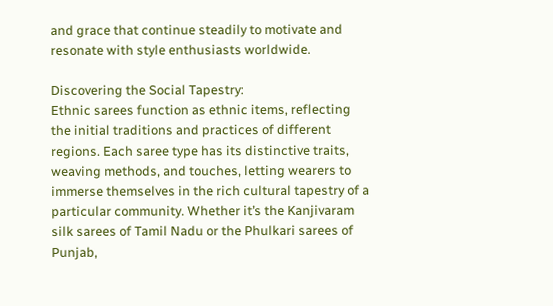and grace that continue steadily to motivate and resonate with style enthusiasts worldwide.

Discovering the Social Tapestry:
Ethnic sarees function as ethnic items, reflecting the initial traditions and practices of different regions. Each saree type has its distinctive traits, weaving methods, and touches, letting wearers to immerse themselves in the rich cultural tapestry of a particular community. Whether it’s the Kanjivaram silk sarees of Tamil Nadu or the Phulkari sarees of Punjab,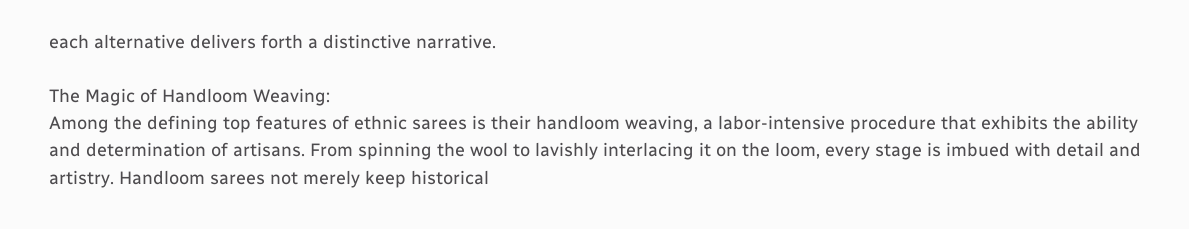each alternative delivers forth a distinctive narrative.

The Magic of Handloom Weaving:
Among the defining top features of ethnic sarees is their handloom weaving, a labor-intensive procedure that exhibits the ability and determination of artisans. From spinning the wool to lavishly interlacing it on the loom, every stage is imbued with detail and artistry. Handloom sarees not merely keep historical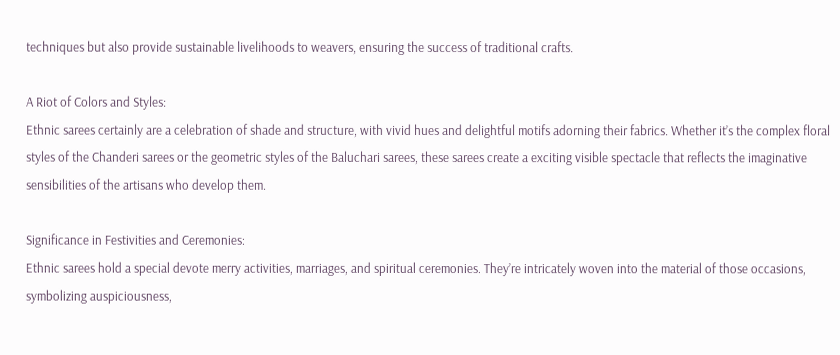techniques but also provide sustainable livelihoods to weavers, ensuring the success of traditional crafts.

A Riot of Colors and Styles:
Ethnic sarees certainly are a celebration of shade and structure, with vivid hues and delightful motifs adorning their fabrics. Whether it’s the complex floral styles of the Chanderi sarees or the geometric styles of the Baluchari sarees, these sarees create a exciting visible spectacle that reflects the imaginative sensibilities of the artisans who develop them.

Significance in Festivities and Ceremonies:
Ethnic sarees hold a special devote merry activities, marriages, and spiritual ceremonies. They’re intricately woven into the material of those occasions, symbolizing auspiciousness,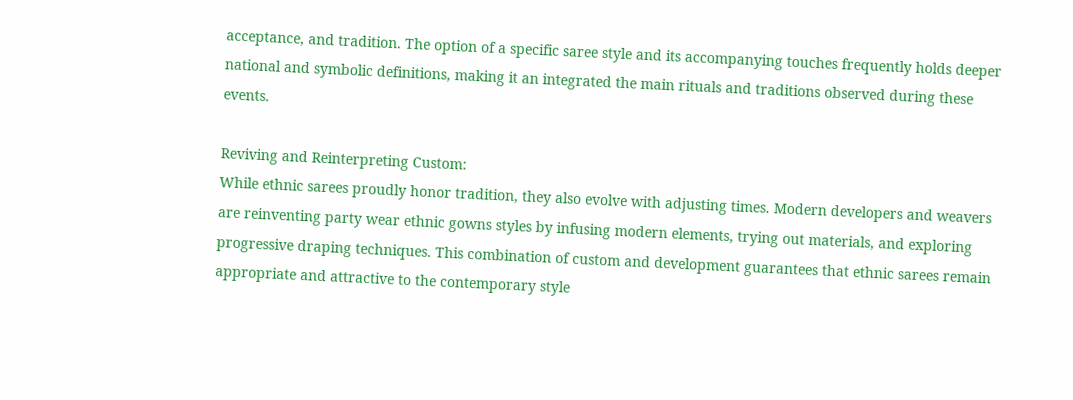acceptance, and tradition. The option of a specific saree style and its accompanying touches frequently holds deeper national and symbolic definitions, making it an integrated the main rituals and traditions observed during these events.

Reviving and Reinterpreting Custom:
While ethnic sarees proudly honor tradition, they also evolve with adjusting times. Modern developers and weavers are reinventing party wear ethnic gowns styles by infusing modern elements, trying out materials, and exploring progressive draping techniques. This combination of custom and development guarantees that ethnic sarees remain appropriate and attractive to the contemporary style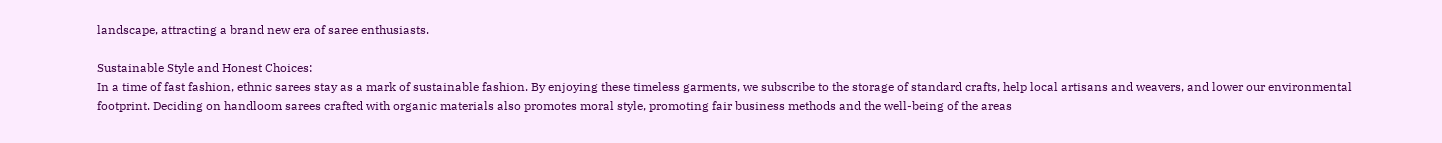landscape, attracting a brand new era of saree enthusiasts.

Sustainable Style and Honest Choices:
In a time of fast fashion, ethnic sarees stay as a mark of sustainable fashion. By enjoying these timeless garments, we subscribe to the storage of standard crafts, help local artisans and weavers, and lower our environmental footprint. Deciding on handloom sarees crafted with organic materials also promotes moral style, promoting fair business methods and the well-being of the areas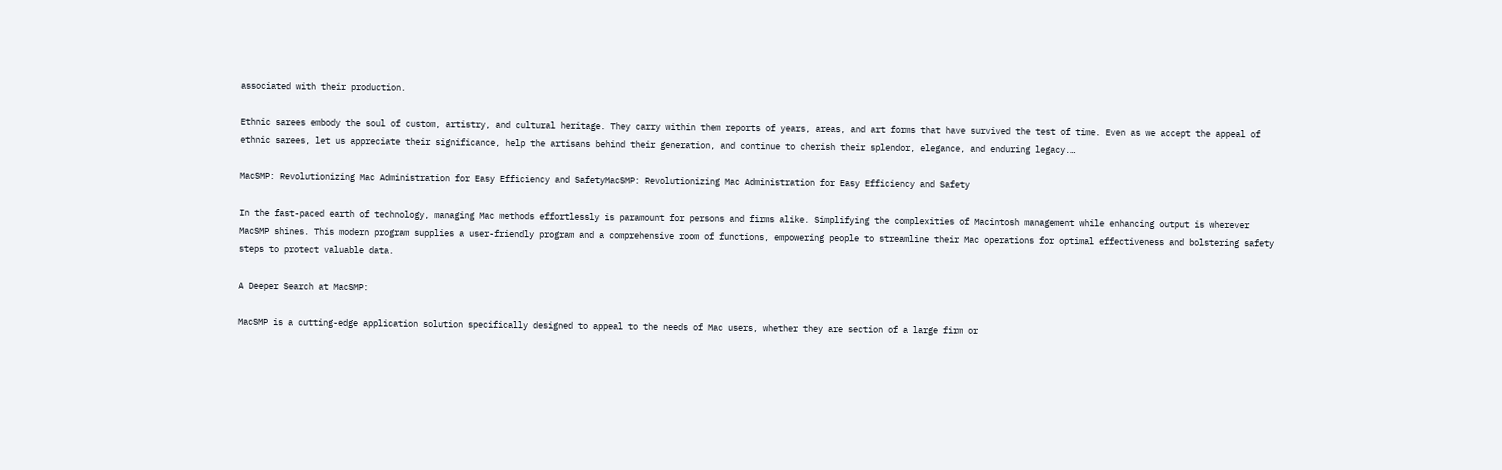associated with their production.

Ethnic sarees embody the soul of custom, artistry, and cultural heritage. They carry within them reports of years, areas, and art forms that have survived the test of time. Even as we accept the appeal of ethnic sarees, let us appreciate their significance, help the artisans behind their generation, and continue to cherish their splendor, elegance, and enduring legacy.…

MacSMP: Revolutionizing Mac Administration for Easy Efficiency and SafetyMacSMP: Revolutionizing Mac Administration for Easy Efficiency and Safety

In the fast-paced earth of technology, managing Mac methods effortlessly is paramount for persons and firms alike. Simplifying the complexities of Macintosh management while enhancing output is wherever MacSMP shines. This modern program supplies a user-friendly program and a comprehensive room of functions, empowering people to streamline their Mac operations for optimal effectiveness and bolstering safety steps to protect valuable data.

A Deeper Search at MacSMP:

MacSMP is a cutting-edge application solution specifically designed to appeal to the needs of Mac users, whether they are section of a large firm or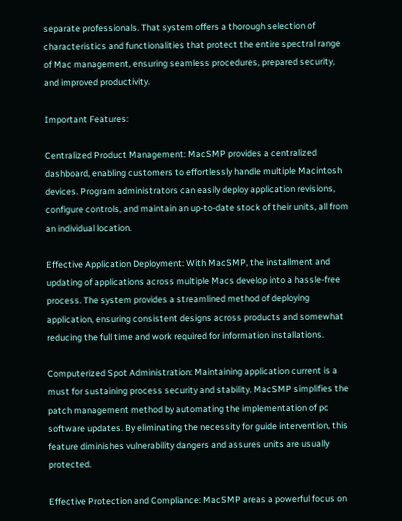separate professionals. That system offers a thorough selection of characteristics and functionalities that protect the entire spectral range of Mac management, ensuring seamless procedures, prepared security, and improved productivity.

Important Features:

Centralized Product Management: MacSMP provides a centralized dashboard, enabling customers to effortlessly handle multiple Macintosh devices. Program administrators can easily deploy application revisions, configure controls, and maintain an up-to-date stock of their units, all from an individual location.

Effective Application Deployment: With MacSMP, the installment and updating of applications across multiple Macs develop into a hassle-free process. The system provides a streamlined method of deploying application, ensuring consistent designs across products and somewhat reducing the full time and work required for information installations.

Computerized Spot Administration: Maintaining application current is a must for sustaining process security and stability. MacSMP simplifies the patch management method by automating the implementation of pc software updates. By eliminating the necessity for guide intervention, this feature diminishes vulnerability dangers and assures units are usually protected.

Effective Protection and Compliance: MacSMP areas a powerful focus on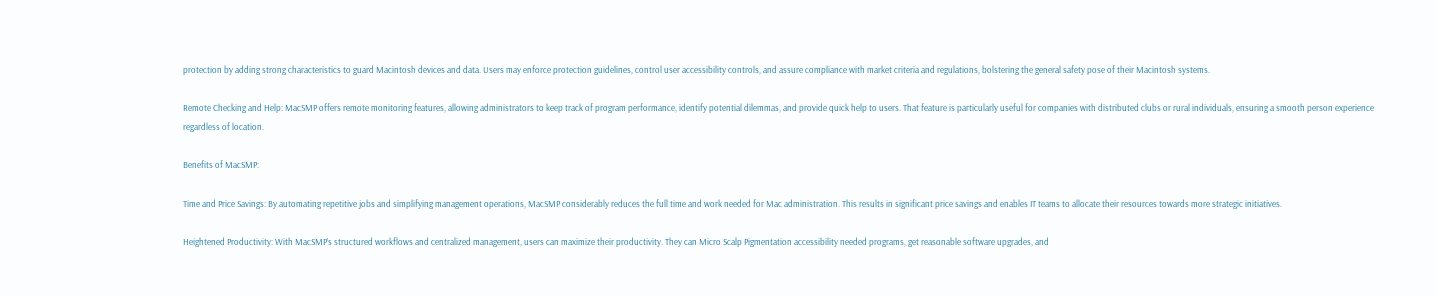protection by adding strong characteristics to guard Macintosh devices and data. Users may enforce protection guidelines, control user accessibility controls, and assure compliance with market criteria and regulations, bolstering the general safety pose of their Macintosh systems.

Remote Checking and Help: MacSMP offers remote monitoring features, allowing administrators to keep track of program performance, identify potential dilemmas, and provide quick help to users. That feature is particularly useful for companies with distributed clubs or rural individuals, ensuring a smooth person experience regardless of location.

Benefits of MacSMP:

Time and Price Savings: By automating repetitive jobs and simplifying management operations, MacSMP considerably reduces the full time and work needed for Mac administration. This results in significant price savings and enables IT teams to allocate their resources towards more strategic initiatives.

Heightened Productivity: With MacSMP’s structured workflows and centralized management, users can maximize their productivity. They can Micro Scalp Pigmentation accessibility needed programs, get reasonable software upgrades, and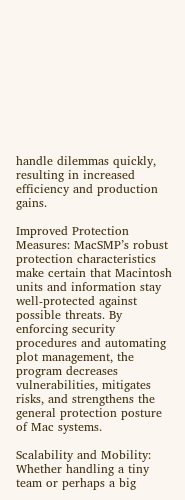handle dilemmas quickly, resulting in increased efficiency and production gains.

Improved Protection Measures: MacSMP’s robust protection characteristics make certain that Macintosh units and information stay well-protected against possible threats. By enforcing security procedures and automating plot management, the program decreases vulnerabilities, mitigates risks, and strengthens the general protection posture of Mac systems.

Scalability and Mobility: Whether handling a tiny team or perhaps a big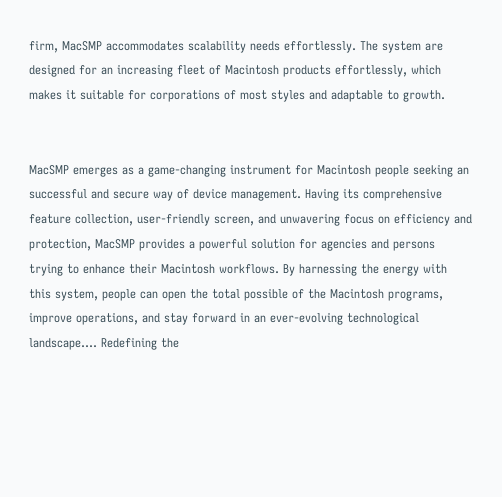firm, MacSMP accommodates scalability needs effortlessly. The system are designed for an increasing fleet of Macintosh products effortlessly, which makes it suitable for corporations of most styles and adaptable to growth.


MacSMP emerges as a game-changing instrument for Macintosh people seeking an successful and secure way of device management. Having its comprehensive feature collection, user-friendly screen, and unwavering focus on efficiency and protection, MacSMP provides a powerful solution for agencies and persons trying to enhance their Macintosh workflows. By harnessing the energy with this system, people can open the total possible of the Macintosh programs, improve operations, and stay forward in an ever-evolving technological landscape.… Redefining the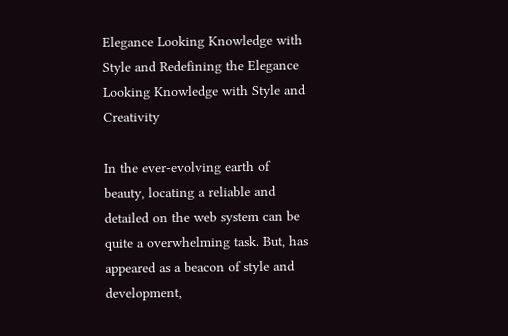Elegance Looking Knowledge with Style and Redefining the Elegance Looking Knowledge with Style and Creativity

In the ever-evolving earth of beauty, locating a reliable and detailed on the web system can be quite a overwhelming task. But, has appeared as a beacon of style and development,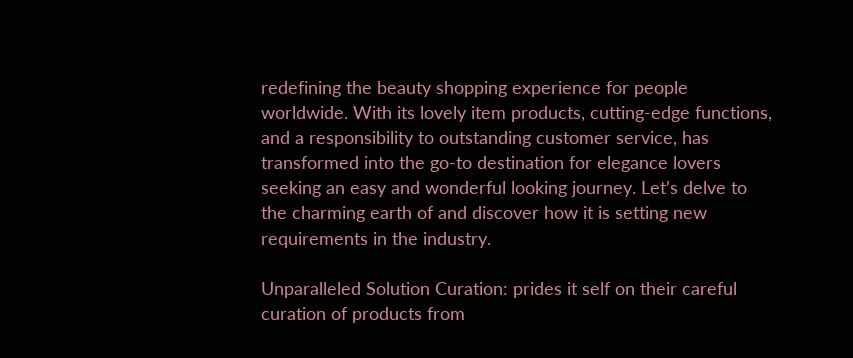redefining the beauty shopping experience for people worldwide. With its lovely item products, cutting-edge functions, and a responsibility to outstanding customer service, has transformed into the go-to destination for elegance lovers seeking an easy and wonderful looking journey. Let’s delve to the charming earth of and discover how it is setting new requirements in the industry.

Unparalleled Solution Curation: prides it self on their careful curation of products from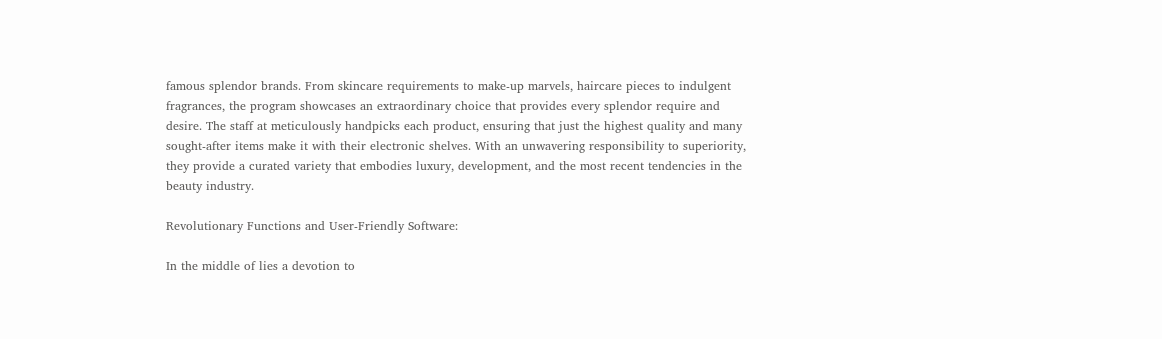famous splendor brands. From skincare requirements to make-up marvels, haircare pieces to indulgent fragrances, the program showcases an extraordinary choice that provides every splendor require and desire. The staff at meticulously handpicks each product, ensuring that just the highest quality and many sought-after items make it with their electronic shelves. With an unwavering responsibility to superiority, they provide a curated variety that embodies luxury, development, and the most recent tendencies in the beauty industry.

Revolutionary Functions and User-Friendly Software:

In the middle of lies a devotion to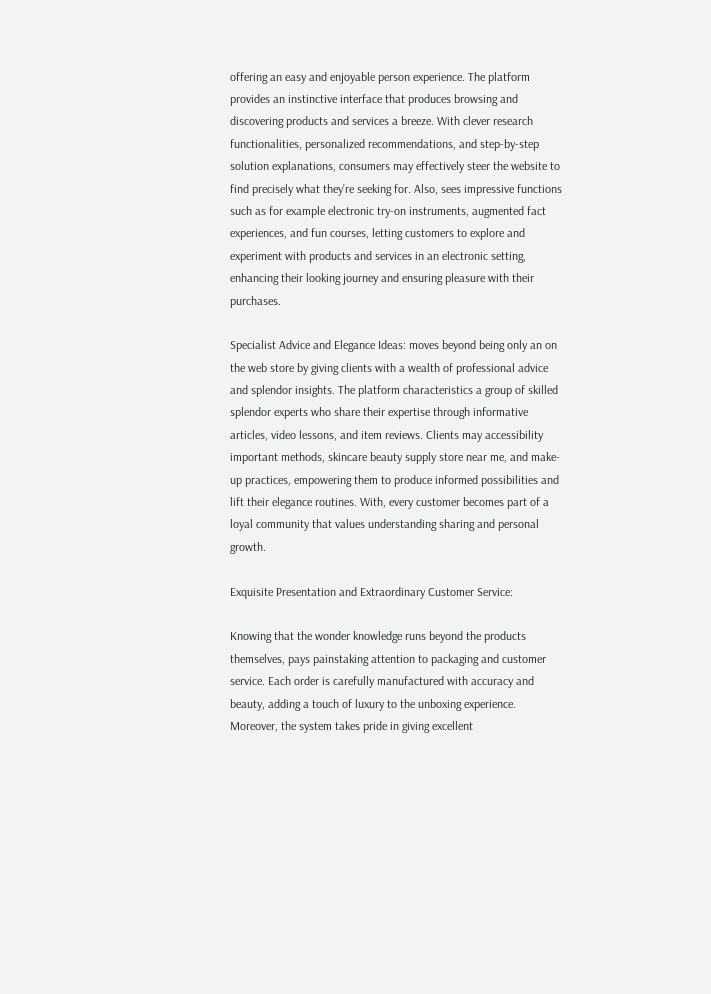offering an easy and enjoyable person experience. The platform provides an instinctive interface that produces browsing and discovering products and services a breeze. With clever research functionalities, personalized recommendations, and step-by-step solution explanations, consumers may effectively steer the website to find precisely what they’re seeking for. Also, sees impressive functions such as for example electronic try-on instruments, augmented fact experiences, and fun courses, letting customers to explore and experiment with products and services in an electronic setting, enhancing their looking journey and ensuring pleasure with their purchases.

Specialist Advice and Elegance Ideas: moves beyond being only an on the web store by giving clients with a wealth of professional advice and splendor insights. The platform characteristics a group of skilled splendor experts who share their expertise through informative articles, video lessons, and item reviews. Clients may accessibility important methods, skincare beauty supply store near me, and make-up practices, empowering them to produce informed possibilities and lift their elegance routines. With, every customer becomes part of a loyal community that values understanding sharing and personal growth.

Exquisite Presentation and Extraordinary Customer Service:

Knowing that the wonder knowledge runs beyond the products themselves, pays painstaking attention to packaging and customer service. Each order is carefully manufactured with accuracy and beauty, adding a touch of luxury to the unboxing experience. Moreover, the system takes pride in giving excellent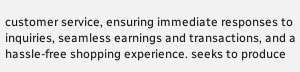customer service, ensuring immediate responses to inquiries, seamless earnings and transactions, and a hassle-free shopping experience. seeks to produce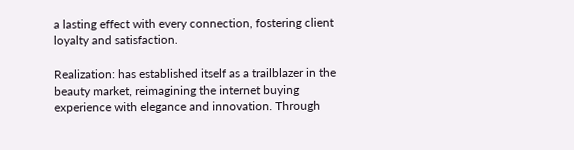a lasting effect with every connection, fostering client loyalty and satisfaction.

Realization: has established itself as a trailblazer in the beauty market, reimagining the internet buying experience with elegance and innovation. Through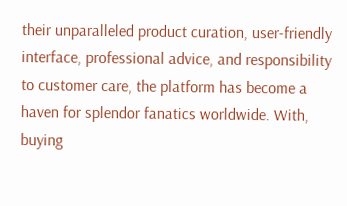their unparalleled product curation, user-friendly interface, professional advice, and responsibility to customer care, the platform has become a haven for splendor fanatics worldwide. With, buying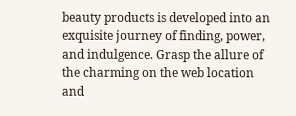beauty products is developed into an exquisite journey of finding, power, and indulgence. Grasp the allure of the charming on the web location and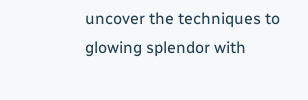uncover the techniques to glowing splendor with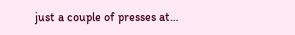just a couple of presses at…